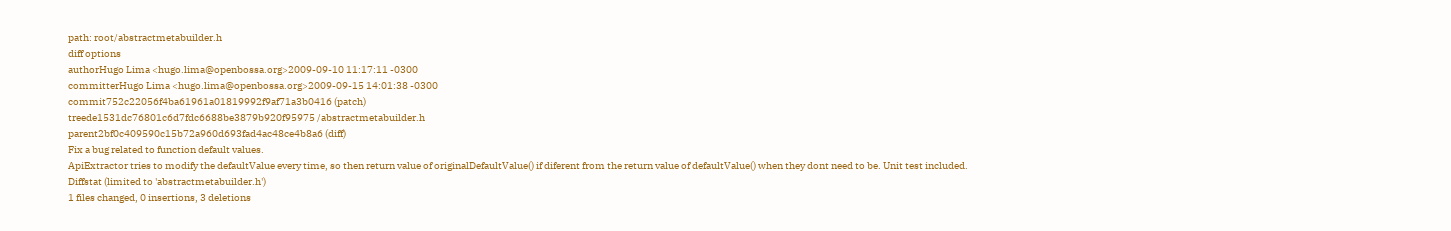path: root/abstractmetabuilder.h
diff options
authorHugo Lima <hugo.lima@openbossa.org>2009-09-10 11:17:11 -0300
committerHugo Lima <hugo.lima@openbossa.org>2009-09-15 14:01:38 -0300
commit752c22056f4ba61961a01819992f9af71a3b0416 (patch)
treede1531dc76801c6d7fdc6688be3879b920f95975 /abstractmetabuilder.h
parent2bf0c409590c15b72a960d693fad4ac48ce4b8a6 (diff)
Fix a bug related to function default values.
ApiExtractor tries to modify the defaultValue every time, so then return value of originalDefaultValue() if diferent from the return value of defaultValue() when they dont need to be. Unit test included.
Diffstat (limited to 'abstractmetabuilder.h')
1 files changed, 0 insertions, 3 deletions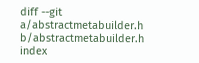diff --git a/abstractmetabuilder.h b/abstractmetabuilder.h
index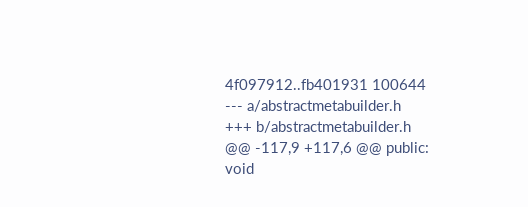4f097912..fb401931 100644
--- a/abstractmetabuilder.h
+++ b/abstractmetabuilder.h
@@ -117,9 +117,6 @@ public:
void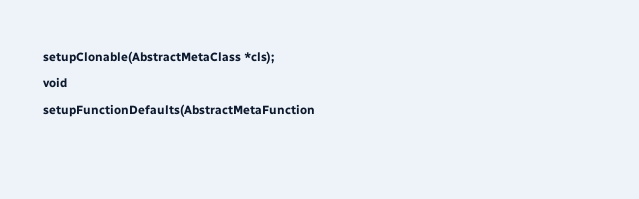setupClonable(AbstractMetaClass *cls);
void setupFunctionDefaults(AbstractMetaFunction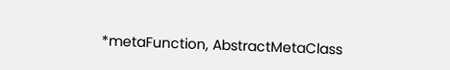*metaFunction, AbstractMetaClass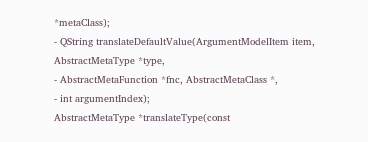*metaClass);
- QString translateDefaultValue(ArgumentModelItem item, AbstractMetaType *type,
- AbstractMetaFunction *fnc, AbstractMetaClass *,
- int argumentIndex);
AbstractMetaType *translateType(const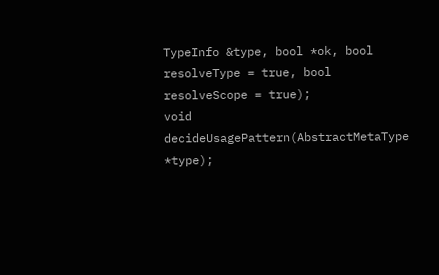TypeInfo &type, bool *ok, bool resolveType = true, bool resolveScope = true);
void decideUsagePattern(AbstractMetaType *type);